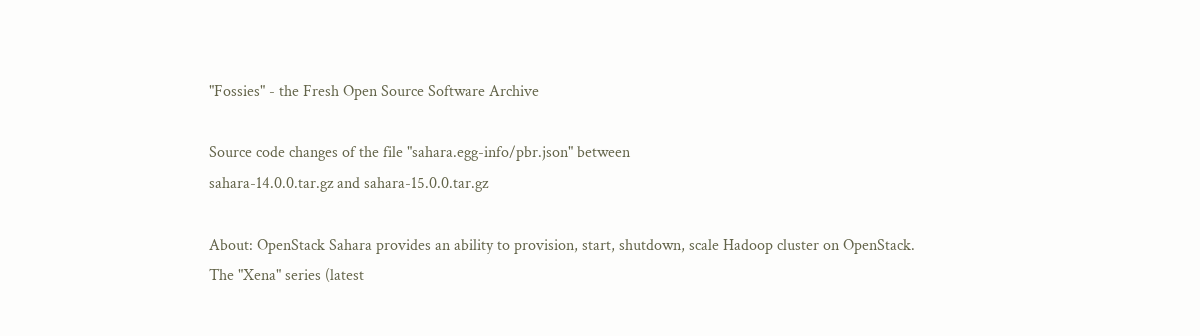"Fossies" - the Fresh Open Source Software Archive

Source code changes of the file "sahara.egg-info/pbr.json" between
sahara-14.0.0.tar.gz and sahara-15.0.0.tar.gz

About: OpenStack Sahara provides an ability to provision, start, shutdown, scale Hadoop cluster on OpenStack.
The "Xena" series (latest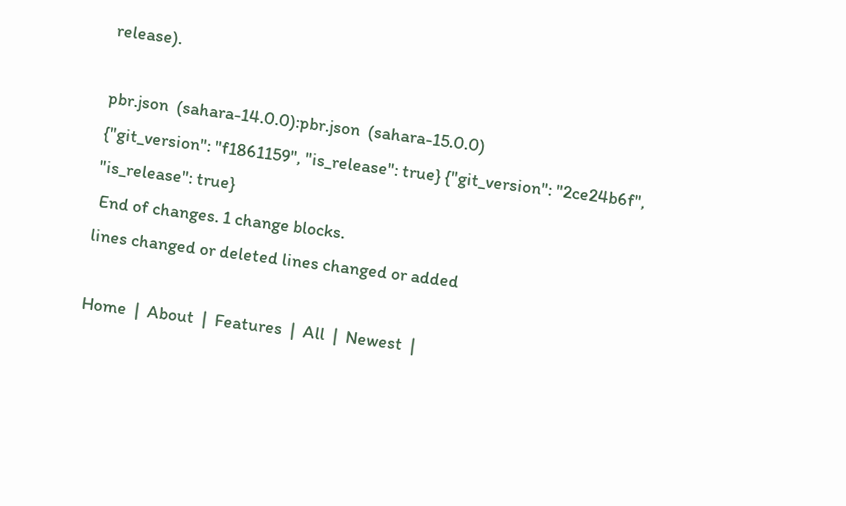release).

pbr.json  (sahara-14.0.0):pbr.json  (sahara-15.0.0)
{"git_version": "f1861159", "is_release": true} {"git_version": "2ce24b6f", "is_release": true}
 End of changes. 1 change blocks.
lines changed or deleted lines changed or added

Home  |  About  |  Features  |  All  |  Newest  |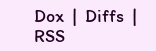Dox  |  Diffs  |  RSS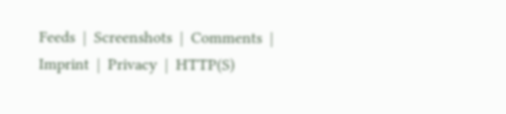Feeds  |  Screenshots  |  Comments  |  Imprint  |  Privacy  |  HTTP(S)